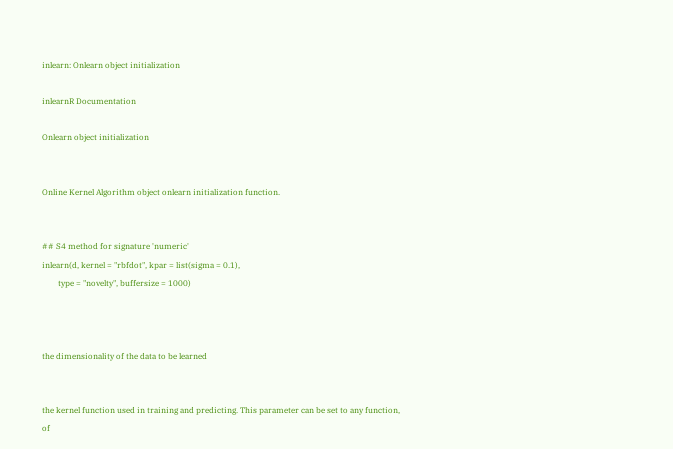inlearn: Onlearn object initialization

inlearnR Documentation

Onlearn object initialization


Online Kernel Algorithm object onlearn initialization function.


## S4 method for signature 'numeric'
inlearn(d, kernel = "rbfdot", kpar = list(sigma = 0.1),
        type = "novelty", buffersize = 1000)



the dimensionality of the data to be learned


the kernel function used in training and predicting. This parameter can be set to any function, of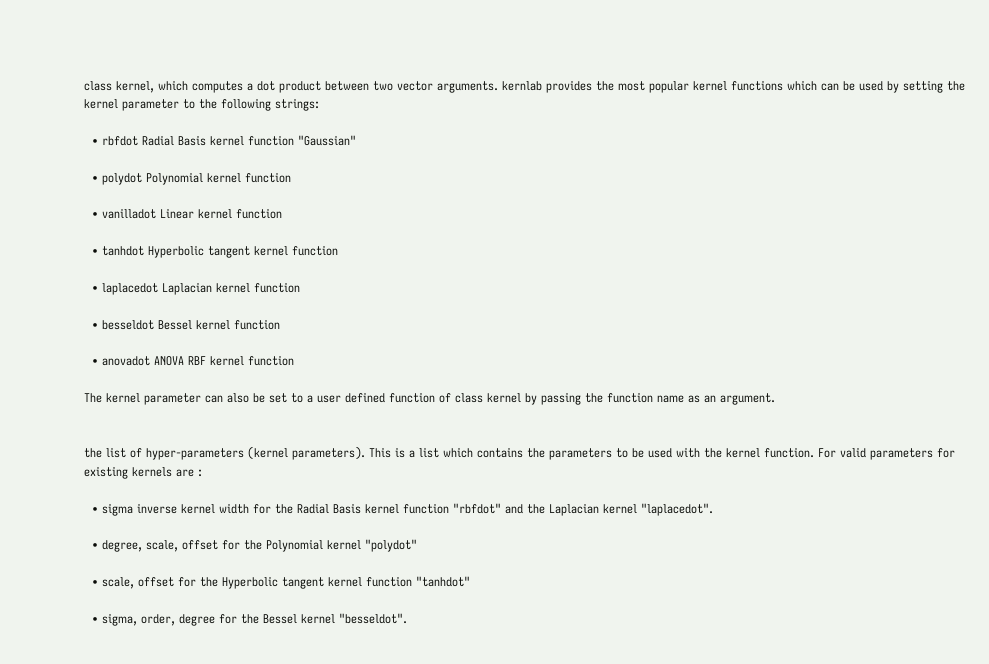class kernel, which computes a dot product between two vector arguments. kernlab provides the most popular kernel functions which can be used by setting the kernel parameter to the following strings:

  • rbfdot Radial Basis kernel function "Gaussian"

  • polydot Polynomial kernel function

  • vanilladot Linear kernel function

  • tanhdot Hyperbolic tangent kernel function

  • laplacedot Laplacian kernel function

  • besseldot Bessel kernel function

  • anovadot ANOVA RBF kernel function

The kernel parameter can also be set to a user defined function of class kernel by passing the function name as an argument.


the list of hyper-parameters (kernel parameters). This is a list which contains the parameters to be used with the kernel function. For valid parameters for existing kernels are :

  • sigma inverse kernel width for the Radial Basis kernel function "rbfdot" and the Laplacian kernel "laplacedot".

  • degree, scale, offset for the Polynomial kernel "polydot"

  • scale, offset for the Hyperbolic tangent kernel function "tanhdot"

  • sigma, order, degree for the Bessel kernel "besseldot".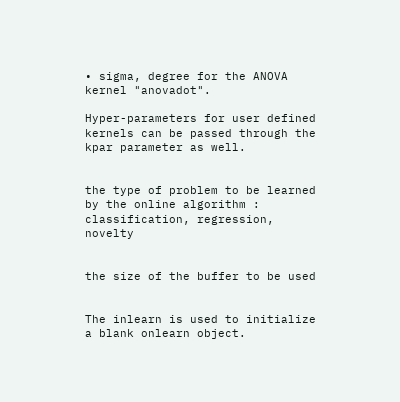• sigma, degree for the ANOVA kernel "anovadot".

Hyper-parameters for user defined kernels can be passed through the kpar parameter as well.


the type of problem to be learned by the online algorithm : classification, regression, novelty


the size of the buffer to be used


The inlearn is used to initialize a blank onlearn object.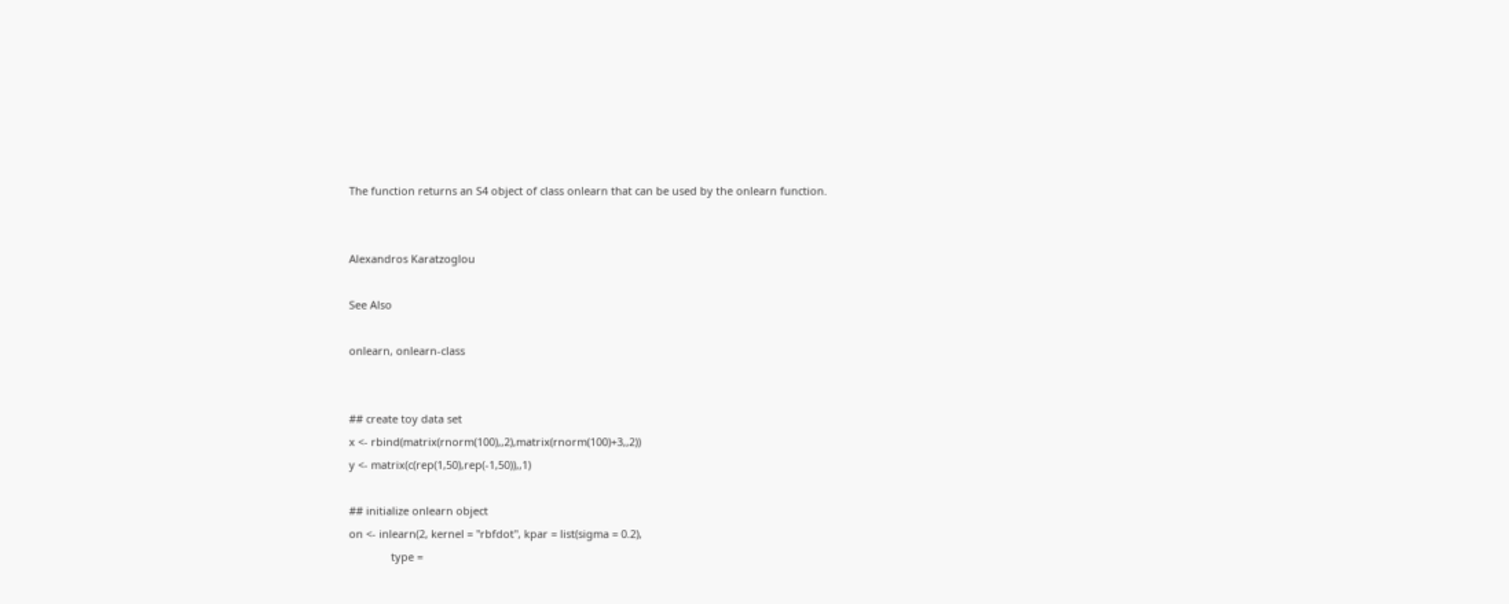The function returns an S4 object of class onlearn that can be used by the onlearn function.


Alexandros Karatzoglou

See Also

onlearn, onlearn-class


## create toy data set
x <- rbind(matrix(rnorm(100),,2),matrix(rnorm(100)+3,,2))
y <- matrix(c(rep(1,50),rep(-1,50)),,1)

## initialize onlearn object
on <- inlearn(2, kernel = "rbfdot", kpar = list(sigma = 0.2),
              type =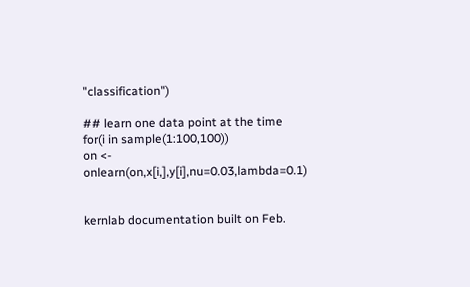"classification")

## learn one data point at the time
for(i in sample(1:100,100))
on <- onlearn(on,x[i,],y[i],nu=0.03,lambda=0.1)


kernlab documentation built on Feb.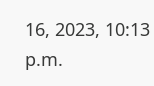16, 2023, 10:13 p.m.